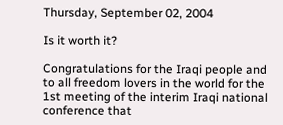Thursday, September 02, 2004

Is it worth it?

Congratulations for the Iraqi people and to all freedom lovers in the world for the 1st meeting of the interim Iraqi national conference that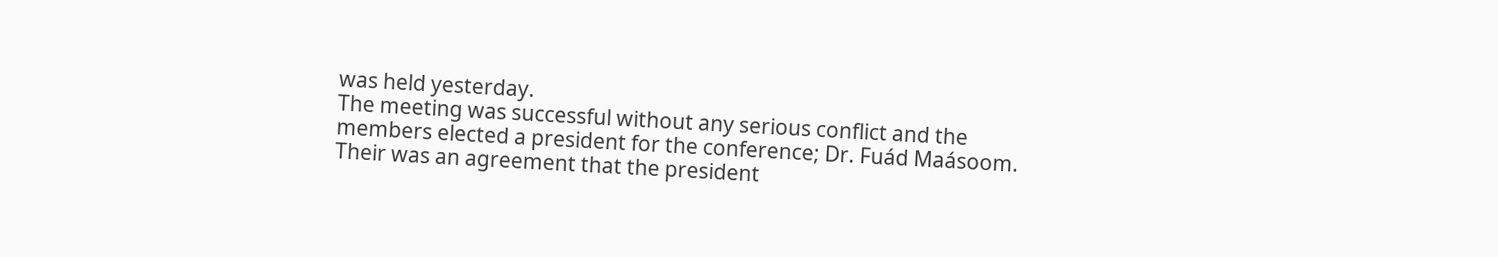was held yesterday.
The meeting was successful without any serious conflict and the members elected a president for the conference; Dr. Fuád Maásoom. Their was an agreement that the president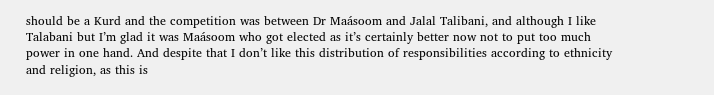should be a Kurd and the competition was between Dr Maásoom and Jalal Talibani, and although I like Talabani but I’m glad it was Maásoom who got elected as it’s certainly better now not to put too much power in one hand. And despite that I don’t like this distribution of responsibilities according to ethnicity and religion, as this is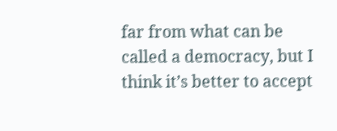far from what can be called a democracy, but I think it’s better to accept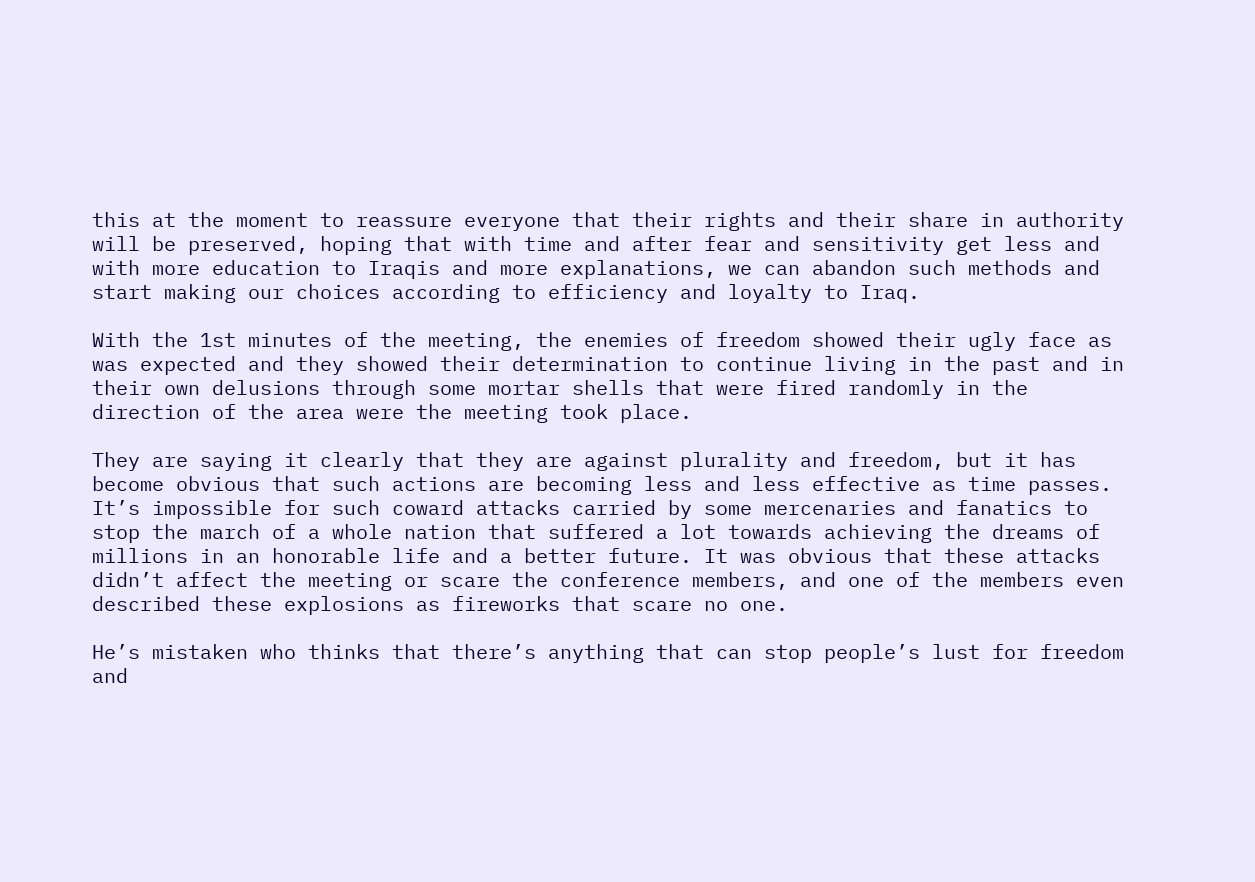this at the moment to reassure everyone that their rights and their share in authority will be preserved, hoping that with time and after fear and sensitivity get less and with more education to Iraqis and more explanations, we can abandon such methods and start making our choices according to efficiency and loyalty to Iraq.

With the 1st minutes of the meeting, the enemies of freedom showed their ugly face as was expected and they showed their determination to continue living in the past and in their own delusions through some mortar shells that were fired randomly in the direction of the area were the meeting took place.

They are saying it clearly that they are against plurality and freedom, but it has become obvious that such actions are becoming less and less effective as time passes. It’s impossible for such coward attacks carried by some mercenaries and fanatics to stop the march of a whole nation that suffered a lot towards achieving the dreams of millions in an honorable life and a better future. It was obvious that these attacks didn’t affect the meeting or scare the conference members, and one of the members even described these explosions as fireworks that scare no one.

He’s mistaken who thinks that there’s anything that can stop people’s lust for freedom and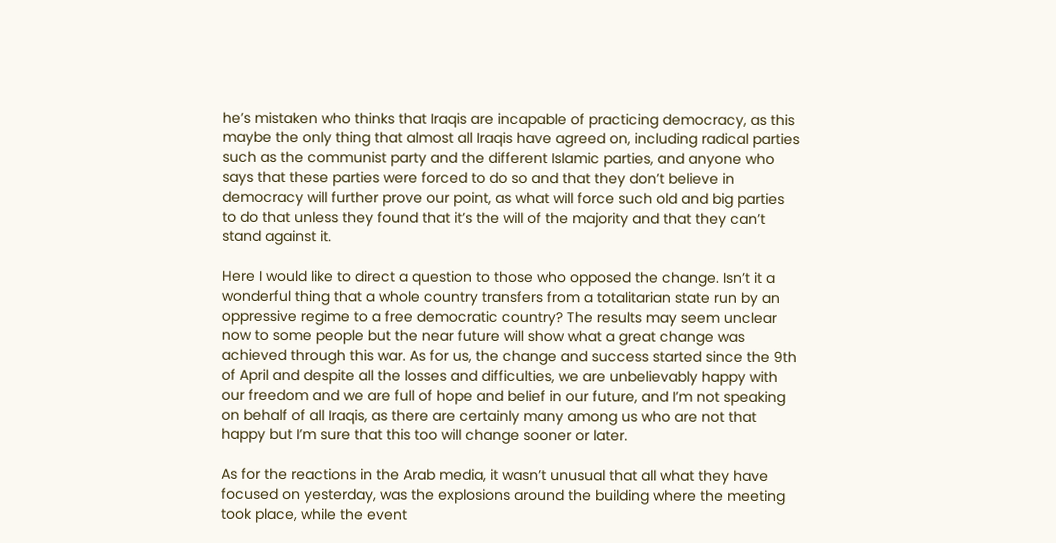he’s mistaken who thinks that Iraqis are incapable of practicing democracy, as this maybe the only thing that almost all Iraqis have agreed on, including radical parties such as the communist party and the different Islamic parties, and anyone who says that these parties were forced to do so and that they don’t believe in democracy will further prove our point, as what will force such old and big parties to do that unless they found that it’s the will of the majority and that they can’t stand against it.

Here I would like to direct a question to those who opposed the change. Isn’t it a wonderful thing that a whole country transfers from a totalitarian state run by an oppressive regime to a free democratic country? The results may seem unclear now to some people but the near future will show what a great change was achieved through this war. As for us, the change and success started since the 9th of April and despite all the losses and difficulties, we are unbelievably happy with our freedom and we are full of hope and belief in our future, and I’m not speaking on behalf of all Iraqis, as there are certainly many among us who are not that happy but I’m sure that this too will change sooner or later.

As for the reactions in the Arab media, it wasn’t unusual that all what they have focused on yesterday, was the explosions around the building where the meeting took place, while the event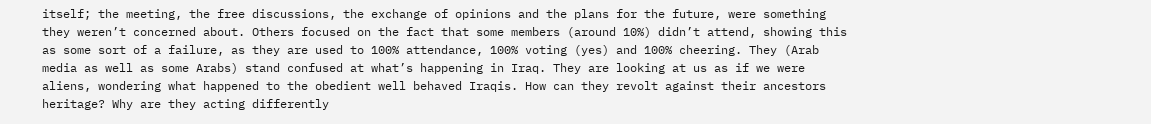itself; the meeting, the free discussions, the exchange of opinions and the plans for the future, were something they weren’t concerned about. Others focused on the fact that some members (around 10%) didn’t attend, showing this as some sort of a failure, as they are used to 100% attendance, 100% voting (yes) and 100% cheering. They (Arab media as well as some Arabs) stand confused at what’s happening in Iraq. They are looking at us as if we were aliens, wondering what happened to the obedient well behaved Iraqis. How can they revolt against their ancestors heritage? Why are they acting differently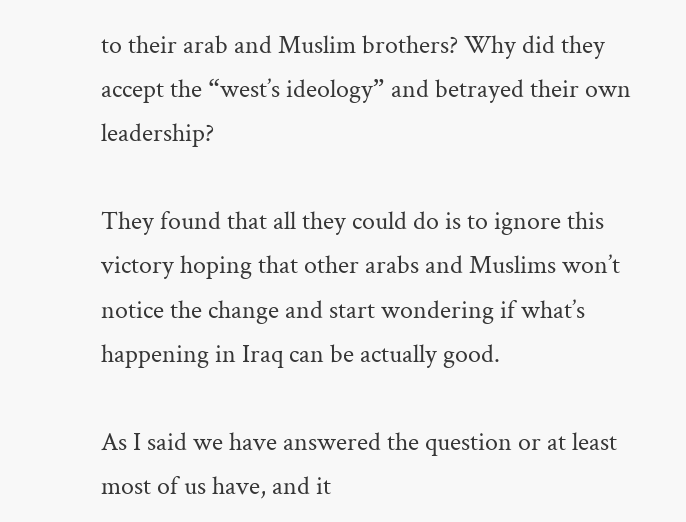to their arab and Muslim brothers? Why did they accept the “west’s ideology” and betrayed their own leadership?

They found that all they could do is to ignore this victory hoping that other arabs and Muslims won’t notice the change and start wondering if what’s happening in Iraq can be actually good.

As I said we have answered the question or at least most of us have, and it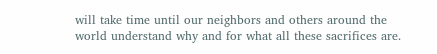will take time until our neighbors and others around the world understand why and for what all these sacrifices are.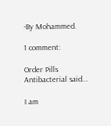-By Mohammed.

1 comment:

Order Pills Antibacterial said...

I am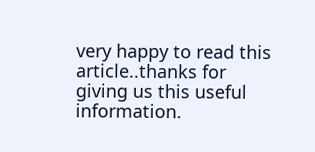very happy to read this article..thanks for giving us this useful information.